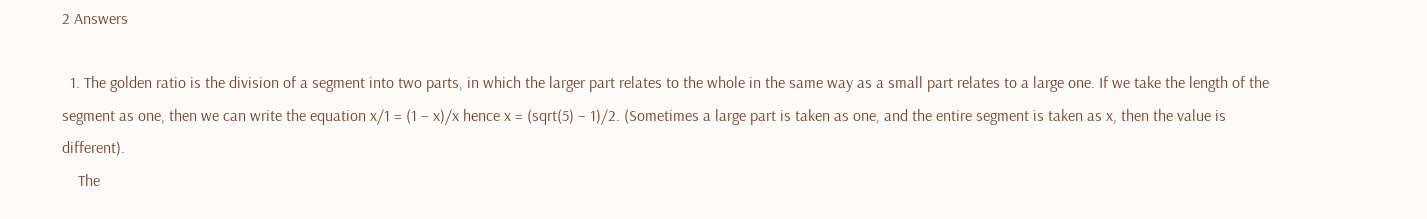2 Answers

  1. The golden ratio is the division of a segment into two parts, in which the larger part relates to the whole in the same way as a small part relates to a large one. If we take the length of the segment as one, then we can write the equation x/1 = (1 – x)/x hence x = (sqrt(5) – 1)/2. (Sometimes a large part is taken as one, and the entire segment is taken as x, then the value is different).
    The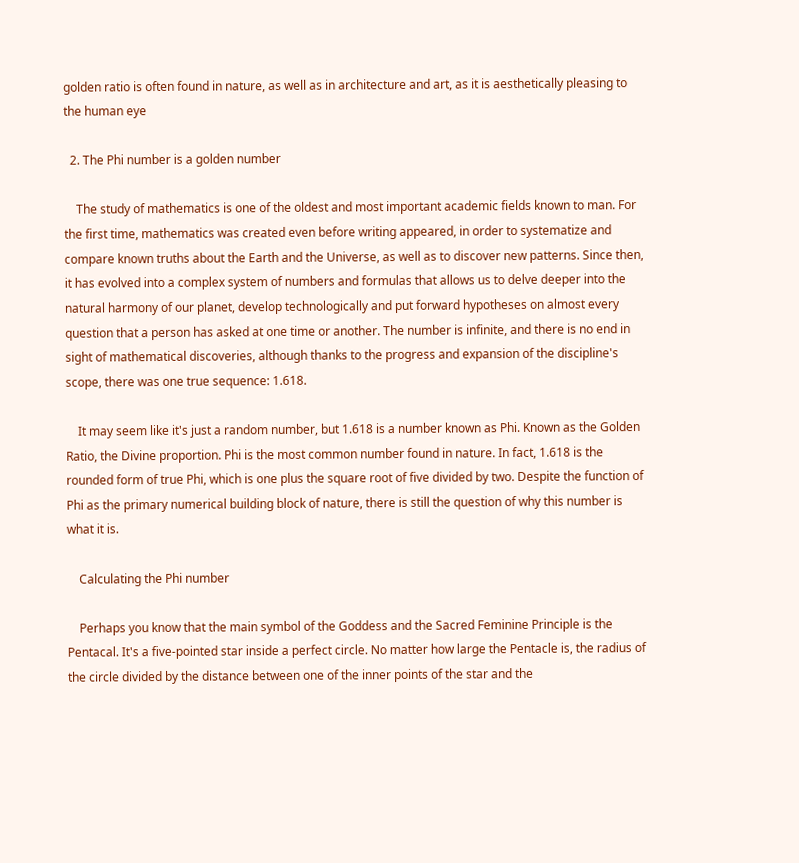golden ratio is often found in nature, as well as in architecture and art, as it is aesthetically pleasing to the human eye

  2. The Phi number is a golden number

    The study of mathematics is one of the oldest and most important academic fields known to man. For the first time, mathematics was created even before writing appeared, in order to systematize and compare known truths about the Earth and the Universe, as well as to discover new patterns. Since then, it has evolved into a complex system of numbers and formulas that allows us to delve deeper into the natural harmony of our planet, develop technologically and put forward hypotheses on almost every question that a person has asked at one time or another. The number is infinite, and there is no end in sight of mathematical discoveries, although thanks to the progress and expansion of the discipline's scope, there was one true sequence: 1.618.

    It may seem like it's just a random number, but 1.618 is a number known as Phi. Known as the Golden Ratio, the Divine proportion. Phi is the most common number found in nature. In fact, 1.618 is the rounded form of true Phi, which is one plus the square root of five divided by two. Despite the function of Phi as the primary numerical building block of nature, there is still the question of why this number is what it is.

    Calculating the Phi number

    Perhaps you know that the main symbol of the Goddess and the Sacred Feminine Principle is the Pentacal. It's a five-pointed star inside a perfect circle. No matter how large the Pentacle is, the radius of the circle divided by the distance between one of the inner points of the star and the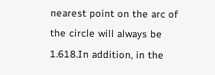nearest point on the arc of the circle will always be 1.618.In addition, in the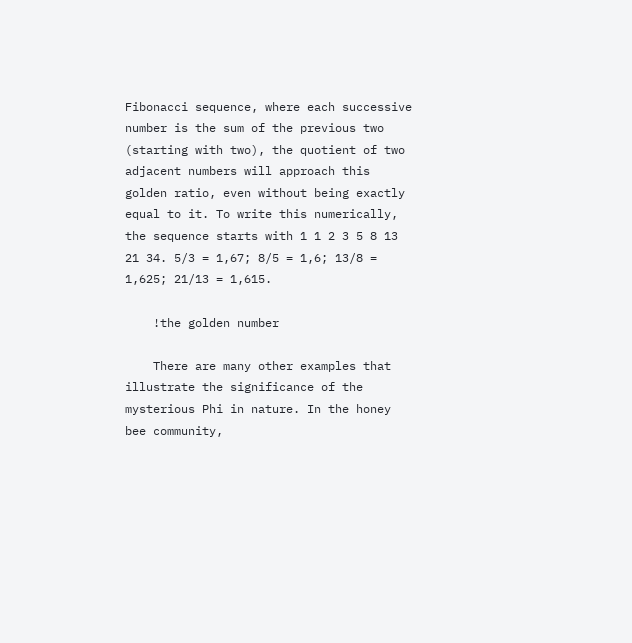Fibonacci sequence, where each successive number is the sum of the previous two (starting with two), the quotient of two adjacent numbers will approach this golden ratio, even without being exactly equal to it. To write this numerically, the sequence starts with 1 1 2 3 5 8 13 21 34. 5/3 = 1,67; 8/5 = 1,6; 13/8 = 1,625; 21/13 = 1,615.

    !the golden number

    There are many other examples that illustrate the significance of the mysterious Phi in nature. In the honey bee community,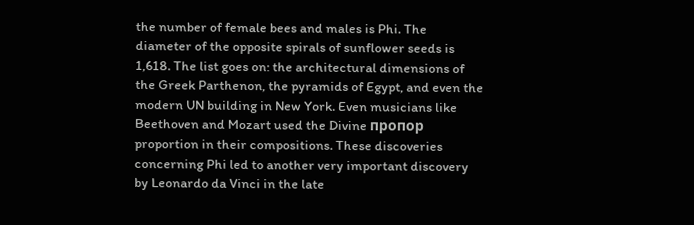the number of female bees and males is Phi. The diameter of the opposite spirals of sunflower seeds is 1,618. The list goes on: the architectural dimensions of the Greek Parthenon, the pyramids of Egypt, and even the modern UN building in New York. Even musicians like Beethoven and Mozart used the Divine пропор proportion in their compositions. These discoveries concerning Phi led to another very important discovery by Leonardo da Vinci in the late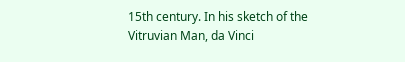15th century. In his sketch of the Vitruvian Man, da Vinci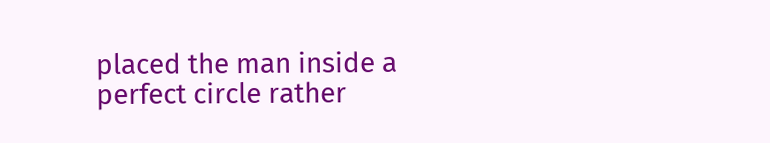placed the man inside a perfect circle rather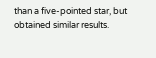than a five-pointed star, but obtained similar results.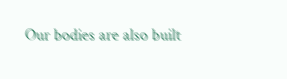Our bodies are also built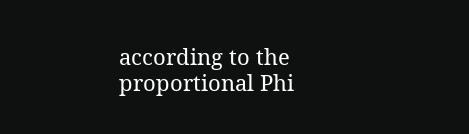according to the proportional Phi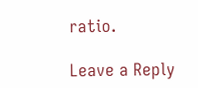ratio.

Leave a Reply